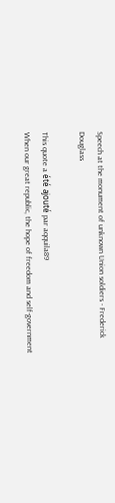Speech at the monument of unknown Union soldiers - Frederick Douglass

This quote a été ajouté par aqquila89
When our great republic, the hope of freedom and self-government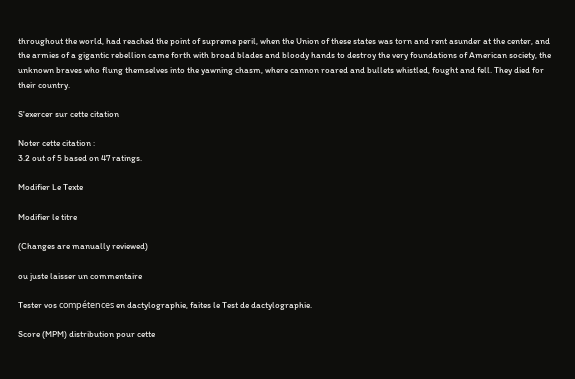throughout the world, had reached the point of supreme peril, when the Union of these states was torn and rent asunder at the center, and the armies of a gigantic rebellion came forth with broad blades and bloody hands to destroy the very foundations of American society, the unknown braves who flung themselves into the yawning chasm, where cannon roared and bullets whistled, fought and fell. They died for their country.

S'exercer sur cette citation

Noter cette citation :
3.2 out of 5 based on 47 ratings.

Modifier Le Texte

Modifier le titre

(Changes are manually reviewed)

ou juste laisser un commentaire

Tester vos compétences en dactylographie, faites le Test de dactylographie.

Score (MPM) distribution pour cette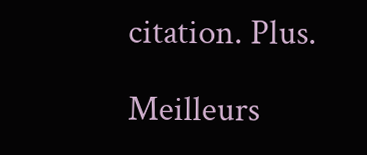citation. Plus.

Meilleurs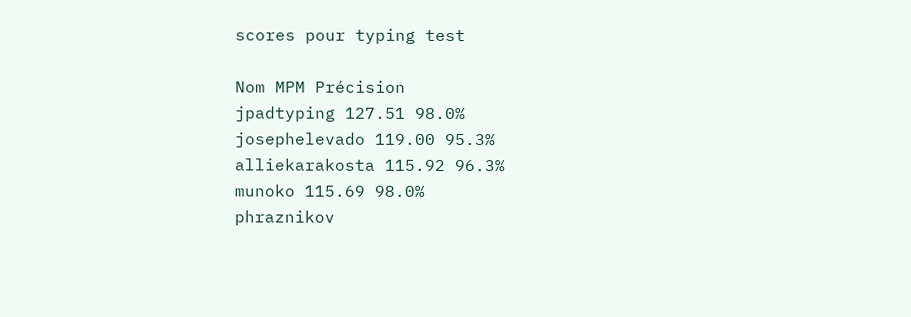scores pour typing test

Nom MPM Précision
jpadtyping 127.51 98.0%
josephelevado 119.00 95.3%
alliekarakosta 115.92 96.3%
munoko 115.69 98.0%
phraznikov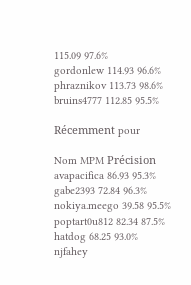115.09 97.6%
gordonlew 114.93 96.6%
phraznikov 113.73 98.6%
bruins4777 112.85 95.5%

Récemment pour

Nom MPM Précision
avapacifica 86.93 95.3%
gabe2393 72.84 96.3%
nokiya.meego 39.58 95.5%
poptart0u812 82.34 87.5%
hatdog 68.25 93.0%
njfahey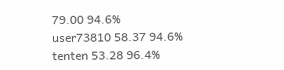79.00 94.6%
user73810 58.37 94.6%
tenten 53.28 96.4%